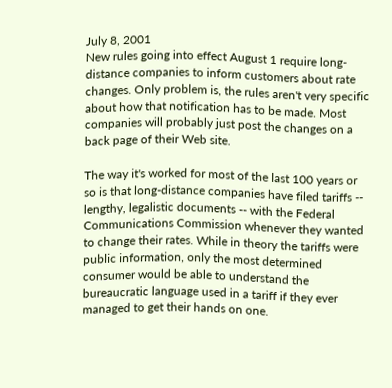July 8, 2001
New rules going into effect August 1 require long-distance companies to inform customers about rate changes. Only problem is, the rules aren't very specific about how that notification has to be made. Most companies will probably just post the changes on a back page of their Web site.

The way it's worked for most of the last 100 years or so is that long-distance companies have filed tariffs -- lengthy, legalistic documents -- with the Federal Communications Commission whenever they wanted to change their rates. While in theory the tariffs were public information, only the most determined consumer would be able to understand the bureaucratic language used in a tariff if they ever managed to get their hands on one.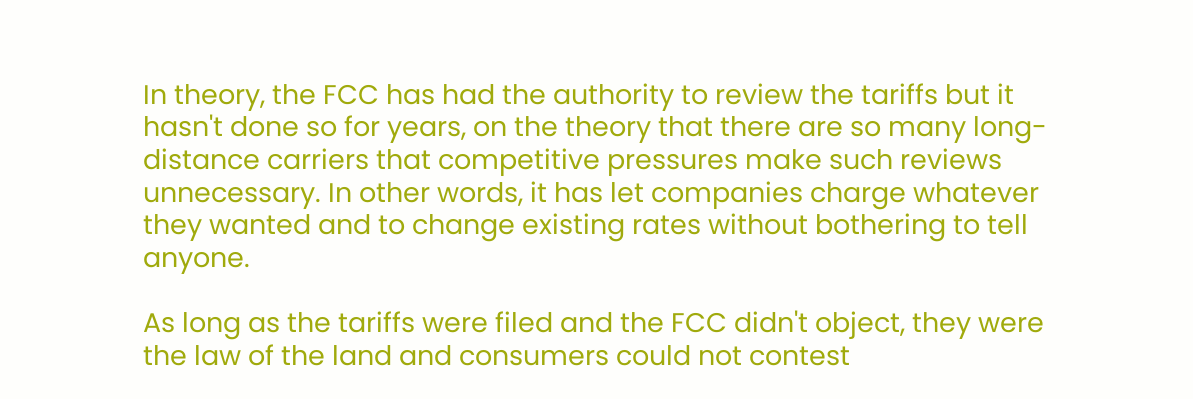In theory, the FCC has had the authority to review the tariffs but it hasn't done so for years, on the theory that there are so many long-distance carriers that competitive pressures make such reviews unnecessary. In other words, it has let companies charge whatever they wanted and to change existing rates without bothering to tell anyone.

As long as the tariffs were filed and the FCC didn't object, they were the law of the land and consumers could not contest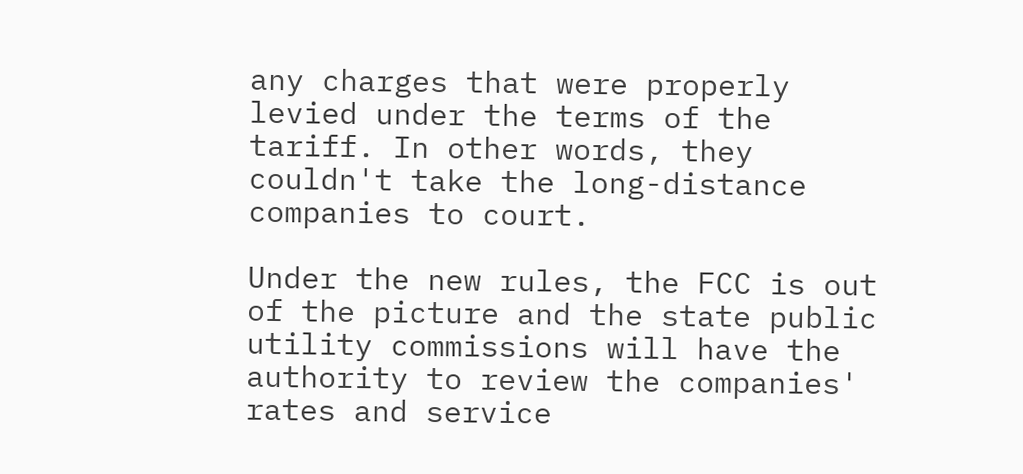any charges that were properly levied under the terms of the tariff. In other words, they couldn't take the long-distance companies to court.

Under the new rules, the FCC is out of the picture and the state public utility commissions will have the authority to review the companies' rates and service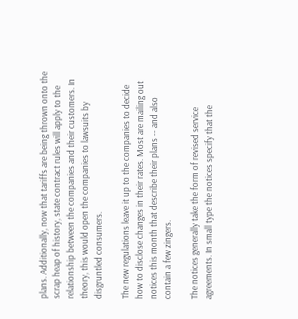plans. Additionally, now that tariffs are being thrown onto the scrap heap of history, state contract rules will apply to the relationship between the companies and their customers. In theory, this would open the companies to lawsuits by disgruntled consumers.

The new regulations leave it up to the companies to decide how to disclose changes in their rates. Most are mailing out notices this month that describe their plans -- and also contain a few zingers.

The notices generally take the form of revised service agreements. In small type the notices specify that the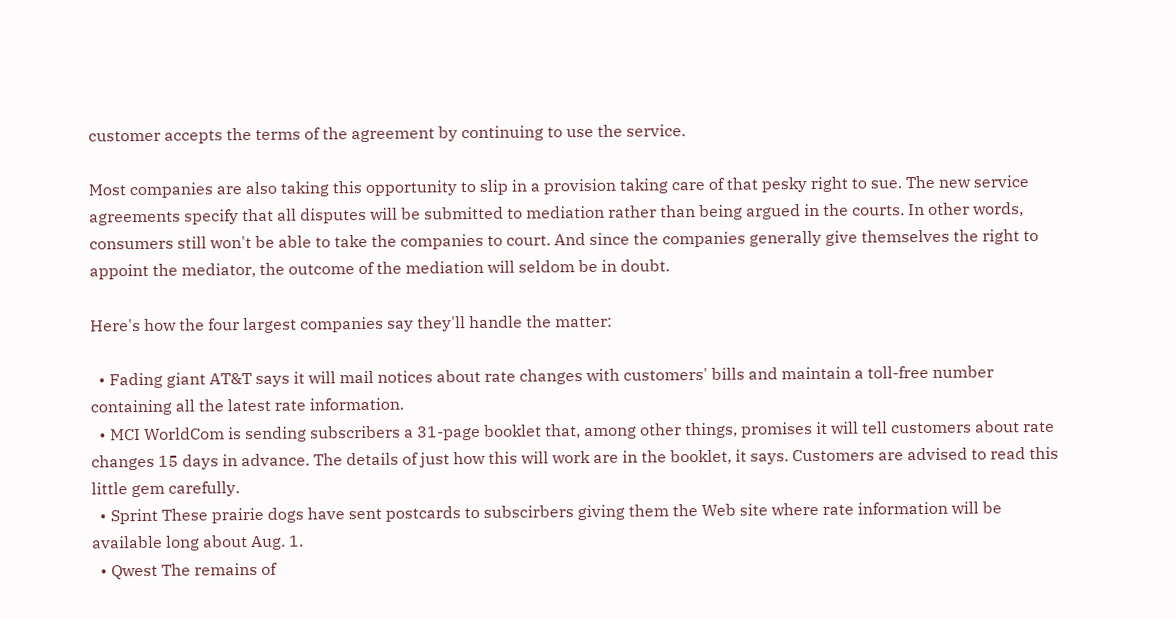customer accepts the terms of the agreement by continuing to use the service.

Most companies are also taking this opportunity to slip in a provision taking care of that pesky right to sue. The new service agreements specify that all disputes will be submitted to mediation rather than being argued in the courts. In other words, consumers still won't be able to take the companies to court. And since the companies generally give themselves the right to appoint the mediator, the outcome of the mediation will seldom be in doubt.

Here's how the four largest companies say they'll handle the matter:

  • Fading giant AT&T says it will mail notices about rate changes with customers' bills and maintain a toll-free number containing all the latest rate information.
  • MCI WorldCom is sending subscribers a 31-page booklet that, among other things, promises it will tell customers about rate changes 15 days in advance. The details of just how this will work are in the booklet, it says. Customers are advised to read this little gem carefully.
  • Sprint These prairie dogs have sent postcards to subscirbers giving them the Web site where rate information will be available long about Aug. 1.
  • Qwest The remains of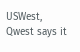USWest, Qwest says it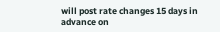will post rate changes 15 days in advance on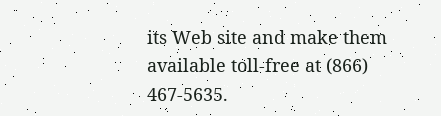its Web site and make them available toll-free at (866) 467-5635.